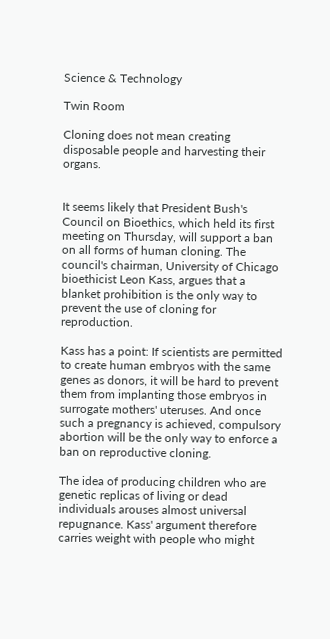Science & Technology

Twin Room

Cloning does not mean creating disposable people and harvesting their organs.


It seems likely that President Bush's Council on Bioethics, which held its first meeting on Thursday, will support a ban on all forms of human cloning. The council's chairman, University of Chicago bioethicist Leon Kass, argues that a blanket prohibition is the only way to prevent the use of cloning for reproduction.

Kass has a point: If scientists are permitted to create human embryos with the same genes as donors, it will be hard to prevent them from implanting those embryos in surrogate mothers' uteruses. And once such a pregnancy is achieved, compulsory abortion will be the only way to enforce a ban on reproductive cloning.

The idea of producing children who are genetic replicas of living or dead individuals arouses almost universal repugnance. Kass' argument therefore carries weight with people who might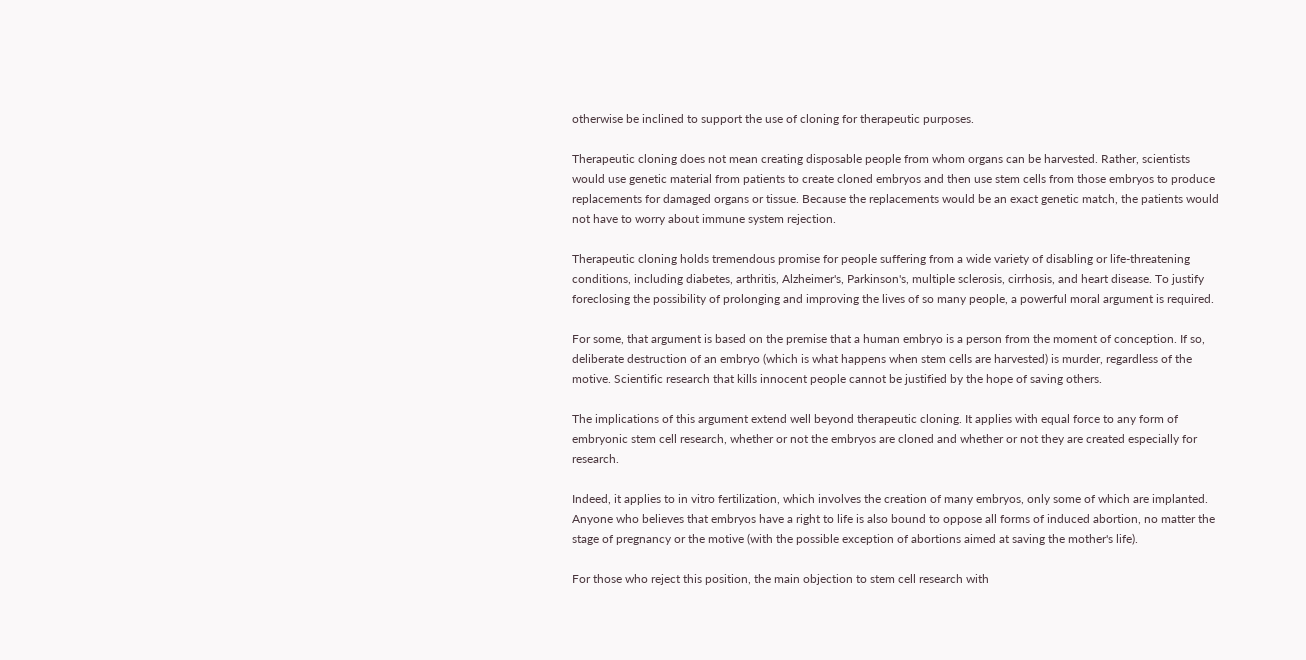otherwise be inclined to support the use of cloning for therapeutic purposes.

Therapeutic cloning does not mean creating disposable people from whom organs can be harvested. Rather, scientists would use genetic material from patients to create cloned embryos and then use stem cells from those embryos to produce replacements for damaged organs or tissue. Because the replacements would be an exact genetic match, the patients would not have to worry about immune system rejection.

Therapeutic cloning holds tremendous promise for people suffering from a wide variety of disabling or life-threatening conditions, including diabetes, arthritis, Alzheimer's, Parkinson's, multiple sclerosis, cirrhosis, and heart disease. To justify foreclosing the possibility of prolonging and improving the lives of so many people, a powerful moral argument is required.

For some, that argument is based on the premise that a human embryo is a person from the moment of conception. If so, deliberate destruction of an embryo (which is what happens when stem cells are harvested) is murder, regardless of the motive. Scientific research that kills innocent people cannot be justified by the hope of saving others.

The implications of this argument extend well beyond therapeutic cloning. It applies with equal force to any form of embryonic stem cell research, whether or not the embryos are cloned and whether or not they are created especially for research.

Indeed, it applies to in vitro fertilization, which involves the creation of many embryos, only some of which are implanted. Anyone who believes that embryos have a right to life is also bound to oppose all forms of induced abortion, no matter the stage of pregnancy or the motive (with the possible exception of abortions aimed at saving the mother's life).

For those who reject this position, the main objection to stem cell research with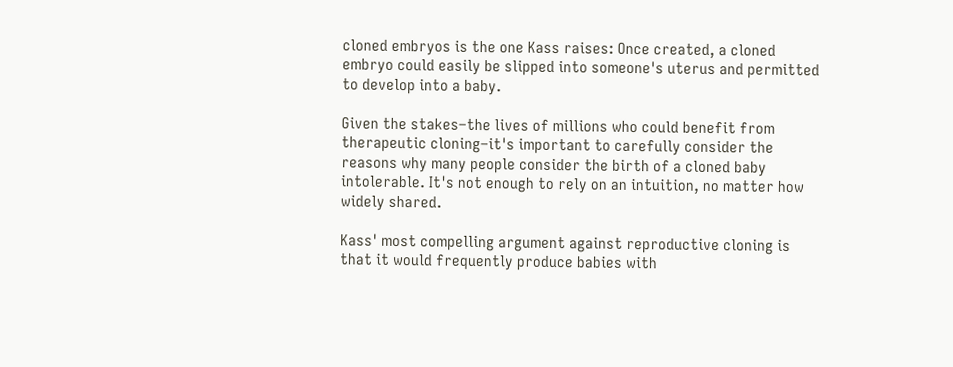cloned embryos is the one Kass raises: Once created, a cloned embryo could easily be slipped into someone's uterus and permitted to develop into a baby.

Given the stakes–the lives of millions who could benefit from therapeutic cloning–it's important to carefully consider the reasons why many people consider the birth of a cloned baby intolerable. It's not enough to rely on an intuition, no matter how widely shared.

Kass' most compelling argument against reproductive cloning is that it would frequently produce babies with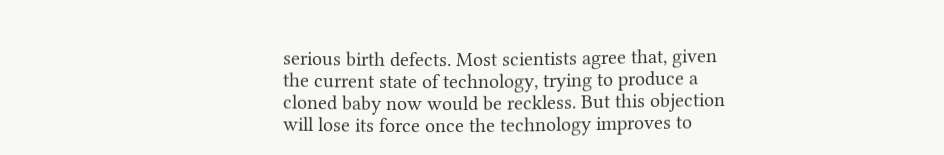serious birth defects. Most scientists agree that, given the current state of technology, trying to produce a cloned baby now would be reckless. But this objection will lose its force once the technology improves to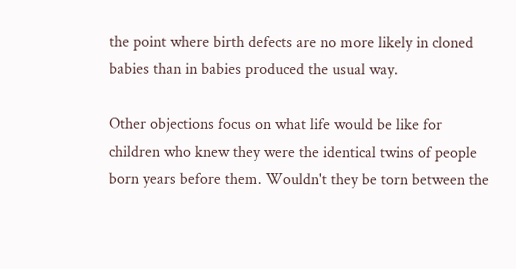the point where birth defects are no more likely in cloned babies than in babies produced the usual way.

Other objections focus on what life would be like for children who knew they were the identical twins of people born years before them. Wouldn't they be torn between the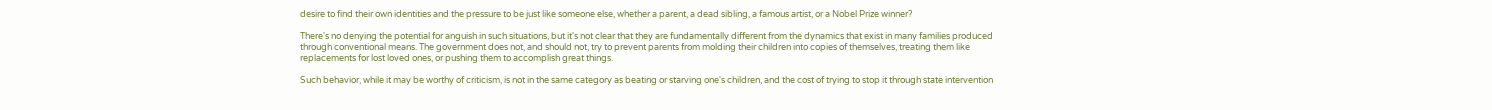desire to find their own identities and the pressure to be just like someone else, whether a parent, a dead sibling, a famous artist, or a Nobel Prize winner?

There's no denying the potential for anguish in such situations, but it's not clear that they are fundamentally different from the dynamics that exist in many families produced through conventional means. The government does not, and should not, try to prevent parents from molding their children into copies of themselves, treating them like replacements for lost loved ones, or pushing them to accomplish great things.

Such behavior, while it may be worthy of criticism, is not in the same category as beating or starving one's children, and the cost of trying to stop it through state intervention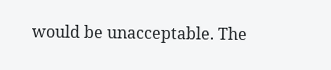would be unacceptable. The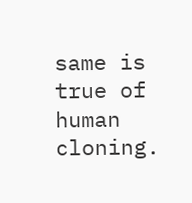same is true of human cloning.